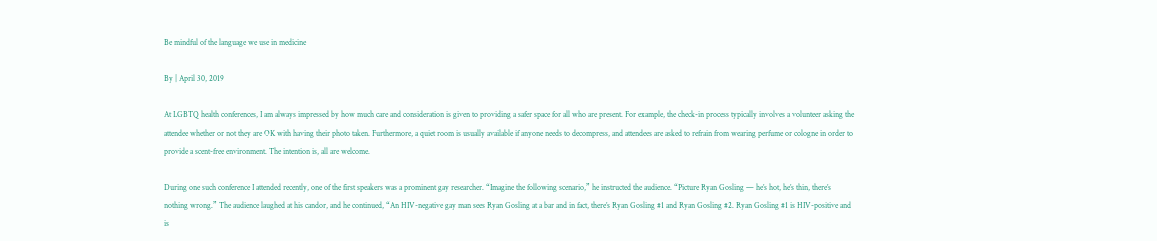Be mindful of the language we use in medicine

By | April 30, 2019

At LGBTQ health conferences, I am always impressed by how much care and consideration is given to providing a safer space for all who are present. For example, the check-in process typically involves a volunteer asking the attendee whether or not they are OK with having their photo taken. Furthermore, a quiet room is usually available if anyone needs to decompress, and attendees are asked to refrain from wearing perfume or cologne in order to provide a scent-free environment. The intention is, all are welcome.

During one such conference I attended recently, one of the first speakers was a prominent gay researcher. “Imagine the following scenario,” he instructed the audience. “Picture Ryan Gosling — he’s hot, he’s thin, there’s nothing wrong.” The audience laughed at his candor, and he continued, “An HIV-negative gay man sees Ryan Gosling at a bar and in fact, there’s Ryan Gosling #1 and Ryan Gosling #2. Ryan Gosling #1 is HIV-positive and is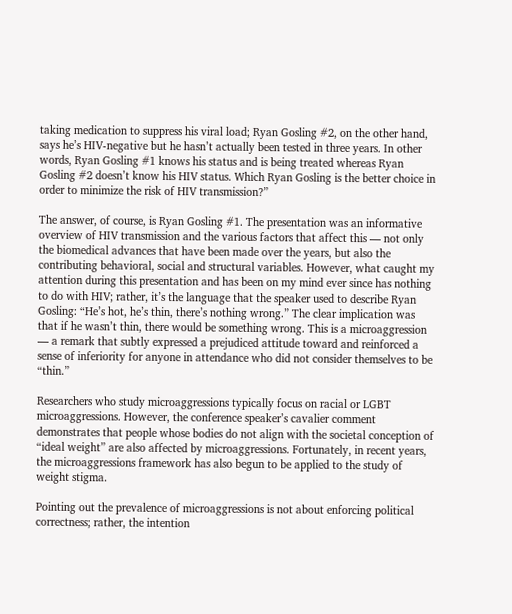taking medication to suppress his viral load; Ryan Gosling #2, on the other hand, says he’s HIV-negative but he hasn’t actually been tested in three years. In other words, Ryan Gosling #1 knows his status and is being treated whereas Ryan Gosling #2 doesn’t know his HIV status. Which Ryan Gosling is the better choice in order to minimize the risk of HIV transmission?”

The answer, of course, is Ryan Gosling #1. The presentation was an informative overview of HIV transmission and the various factors that affect this — not only the biomedical advances that have been made over the years, but also the contributing behavioral, social and structural variables. However, what caught my attention during this presentation and has been on my mind ever since has nothing to do with HIV; rather, it’s the language that the speaker used to describe Ryan Gosling: “He’s hot, he’s thin, there’s nothing wrong.” The clear implication was that if he wasn’t thin, there would be something wrong. This is a microaggression — a remark that subtly expressed a prejudiced attitude toward and reinforced a sense of inferiority for anyone in attendance who did not consider themselves to be “thin.”

Researchers who study microaggressions typically focus on racial or LGBT microaggressions. However, the conference speaker’s cavalier comment demonstrates that people whose bodies do not align with the societal conception of “ideal weight” are also affected by microaggressions. Fortunately, in recent years, the microaggressions framework has also begun to be applied to the study of weight stigma.

Pointing out the prevalence of microaggressions is not about enforcing political correctness; rather, the intention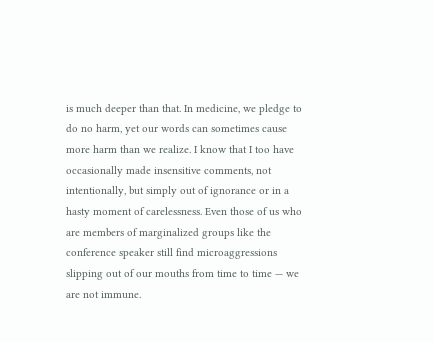is much deeper than that. In medicine, we pledge to do no harm, yet our words can sometimes cause more harm than we realize. I know that I too have occasionally made insensitive comments, not intentionally, but simply out of ignorance or in a hasty moment of carelessness. Even those of us who are members of marginalized groups like the conference speaker still find microaggressions slipping out of our mouths from time to time — we are not immune.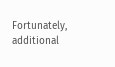Fortunately, additional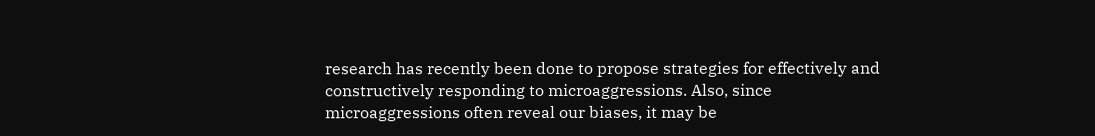research has recently been done to propose strategies for effectively and constructively responding to microaggressions. Also, since microaggressions often reveal our biases, it may be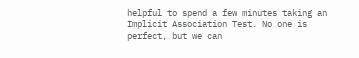helpful to spend a few minutes taking an Implicit Association Test. No one is perfect, but we can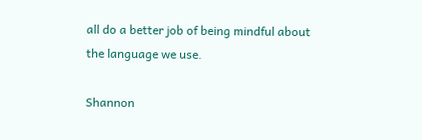all do a better job of being mindful about the language we use.

Shannon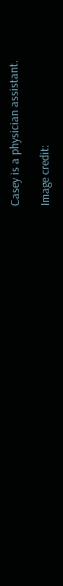Casey is a physician assistant.

Image credit: